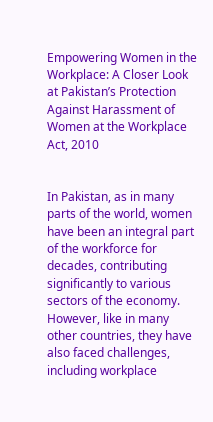Empowering Women in the Workplace: A Closer Look at Pakistan’s Protection Against Harassment of Women at the Workplace Act, 2010


In Pakistan, as in many parts of the world, women have been an integral part of the workforce for decades, contributing significantly to various sectors of the economy. However, like in many other countries, they have also faced challenges, including workplace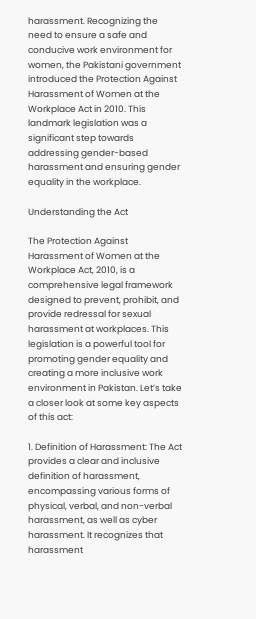harassment. Recognizing the need to ensure a safe and conducive work environment for women, the Pakistani government introduced the Protection Against Harassment of Women at the Workplace Act in 2010. This landmark legislation was a significant step towards addressing gender-based harassment and ensuring gender equality in the workplace.

Understanding the Act

The Protection Against Harassment of Women at the Workplace Act, 2010, is a comprehensive legal framework designed to prevent, prohibit, and provide redressal for sexual harassment at workplaces. This legislation is a powerful tool for promoting gender equality and creating a more inclusive work environment in Pakistan. Let’s take a closer look at some key aspects of this act:

1. Definition of Harassment: The Act provides a clear and inclusive definition of harassment, encompassing various forms of physical, verbal, and non-verbal harassment, as well as cyber harassment. It recognizes that harassment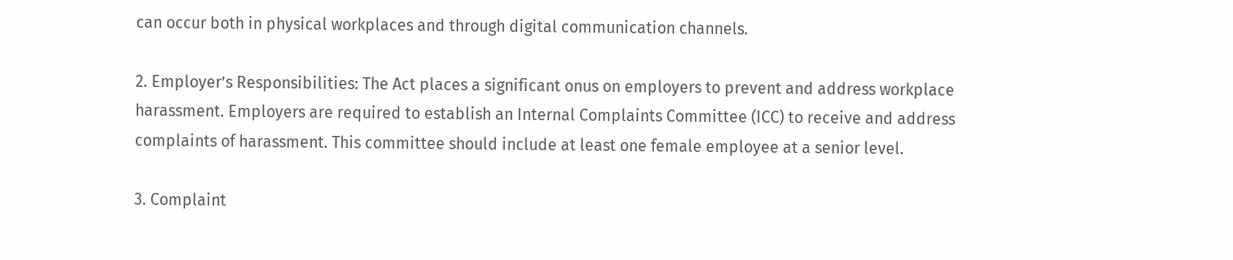can occur both in physical workplaces and through digital communication channels.

2. Employer’s Responsibilities: The Act places a significant onus on employers to prevent and address workplace harassment. Employers are required to establish an Internal Complaints Committee (ICC) to receive and address complaints of harassment. This committee should include at least one female employee at a senior level.

3. Complaint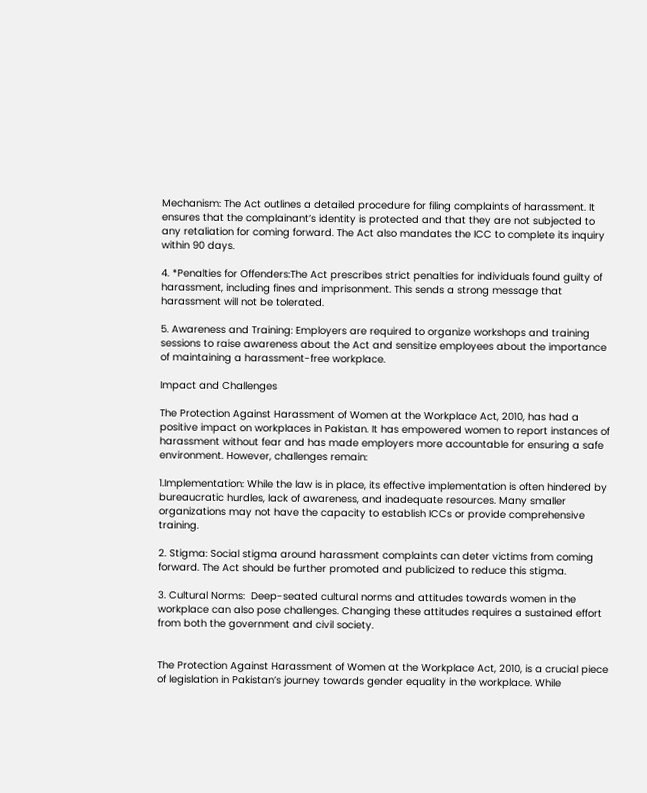Mechanism: The Act outlines a detailed procedure for filing complaints of harassment. It ensures that the complainant’s identity is protected and that they are not subjected to any retaliation for coming forward. The Act also mandates the ICC to complete its inquiry within 90 days.

4. *Penalties for Offenders:The Act prescribes strict penalties for individuals found guilty of harassment, including fines and imprisonment. This sends a strong message that harassment will not be tolerated.

5. Awareness and Training: Employers are required to organize workshops and training sessions to raise awareness about the Act and sensitize employees about the importance of maintaining a harassment-free workplace.

Impact and Challenges

The Protection Against Harassment of Women at the Workplace Act, 2010, has had a positive impact on workplaces in Pakistan. It has empowered women to report instances of harassment without fear and has made employers more accountable for ensuring a safe environment. However, challenges remain:

1.Implementation: While the law is in place, its effective implementation is often hindered by bureaucratic hurdles, lack of awareness, and inadequate resources. Many smaller organizations may not have the capacity to establish ICCs or provide comprehensive training.

2. Stigma: Social stigma around harassment complaints can deter victims from coming forward. The Act should be further promoted and publicized to reduce this stigma.

3. Cultural Norms:  Deep-seated cultural norms and attitudes towards women in the workplace can also pose challenges. Changing these attitudes requires a sustained effort from both the government and civil society.


The Protection Against Harassment of Women at the Workplace Act, 2010, is a crucial piece of legislation in Pakistan’s journey towards gender equality in the workplace. While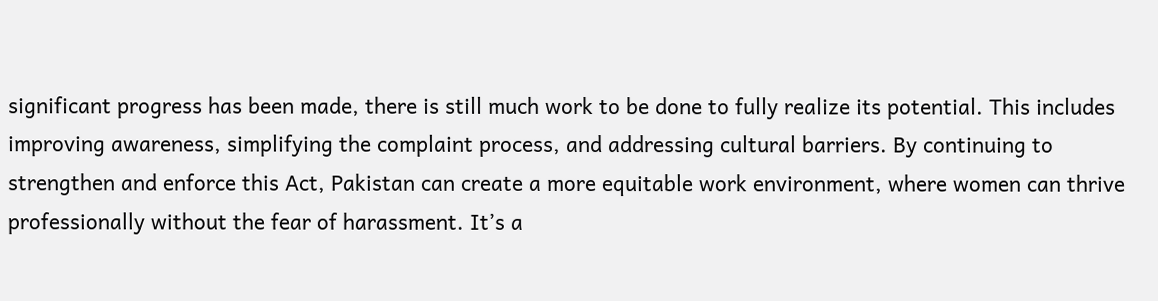significant progress has been made, there is still much work to be done to fully realize its potential. This includes improving awareness, simplifying the complaint process, and addressing cultural barriers. By continuing to strengthen and enforce this Act, Pakistan can create a more equitable work environment, where women can thrive professionally without the fear of harassment. It’s a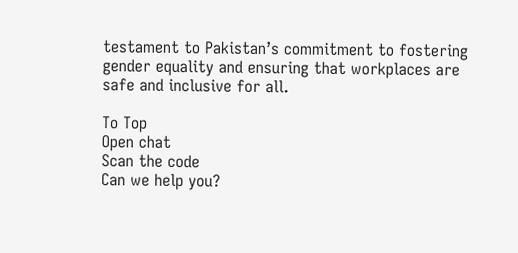testament to Pakistan’s commitment to fostering gender equality and ensuring that workplaces are safe and inclusive for all.

To Top
Open chat
Scan the code
Can we help you?